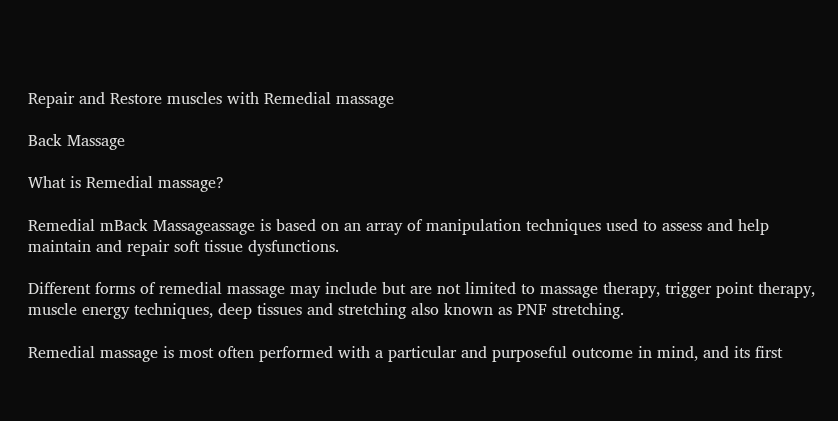Repair and Restore muscles with Remedial massage

Back Massage

What is Remedial massage?

Remedial mBack Massageassage is based on an array of manipulation techniques used to assess and help maintain and repair soft tissue dysfunctions.

Different forms of remedial massage may include but are not limited to massage therapy, trigger point therapy, muscle energy techniques, deep tissues and stretching also known as PNF stretching.

Remedial massage is most often performed with a particular and purposeful outcome in mind, and its first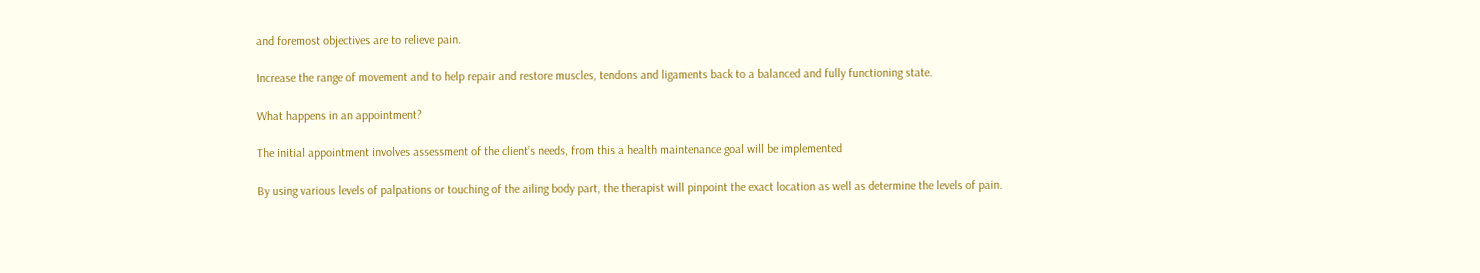and foremost objectives are to relieve pain.

Increase the range of movement and to help repair and restore muscles, tendons and ligaments back to a balanced and fully functioning state.

What happens in an appointment?

The initial appointment involves assessment of the client’s needs, from this a health maintenance goal will be implemented

By using various levels of palpations or touching of the ailing body part, the therapist will pinpoint the exact location as well as determine the levels of pain.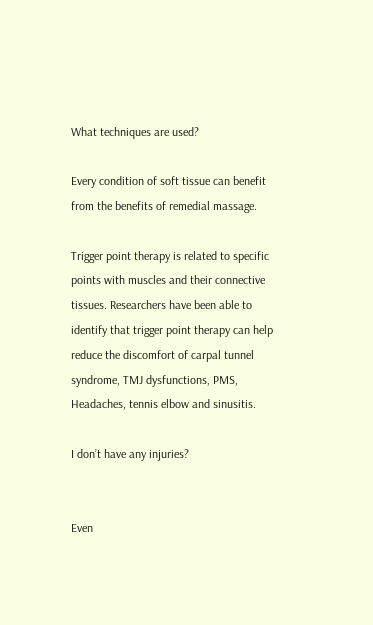What techniques are used?

Every condition of soft tissue can benefit from the benefits of remedial massage.

Trigger point therapy is related to specific points with muscles and their connective tissues. Researchers have been able to identify that trigger point therapy can help reduce the discomfort of carpal tunnel syndrome, TMJ dysfunctions, PMS, Headaches, tennis elbow and sinusitis.

I don’t have any injuries?


Even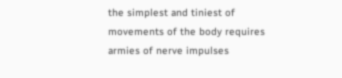the simplest and tiniest of movements of the body requires armies of nerve impulses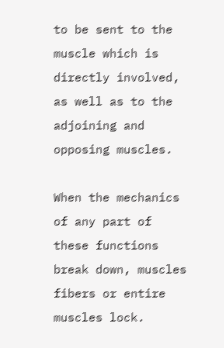to be sent to the muscle which is directly involved, as well as to the adjoining and opposing muscles.

When the mechanics of any part of these functions break down, muscles fibers or entire muscles lock.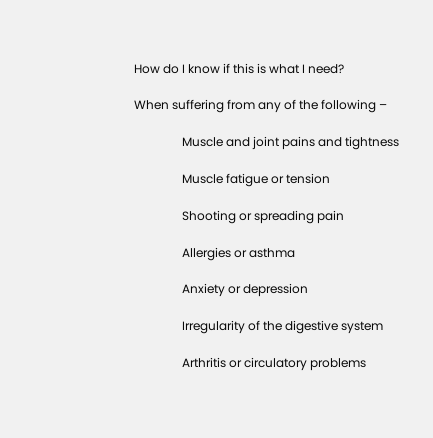How do I know if this is what I need?

When suffering from any of the following –

                Muscle and joint pains and tightness

                Muscle fatigue or tension

                Shooting or spreading pain

                Allergies or asthma

                Anxiety or depression

                Irregularity of the digestive system

                Arthritis or circulatory problems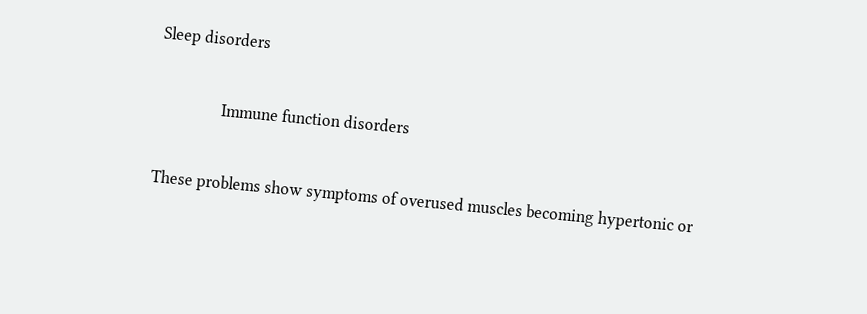Sleep disorders


                Immune function disorders


These problems show symptoms of overused muscles becoming hypertonic or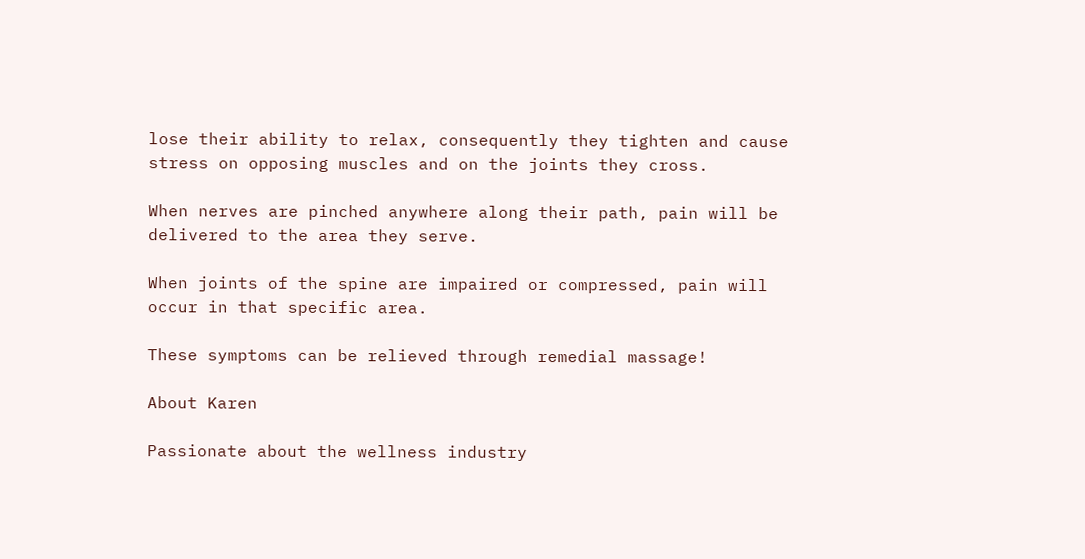lose their ability to relax, consequently they tighten and cause stress on opposing muscles and on the joints they cross.

When nerves are pinched anywhere along their path, pain will be delivered to the area they serve.

When joints of the spine are impaired or compressed, pain will occur in that specific area.

These symptoms can be relieved through remedial massage!

About Karen

Passionate about the wellness industry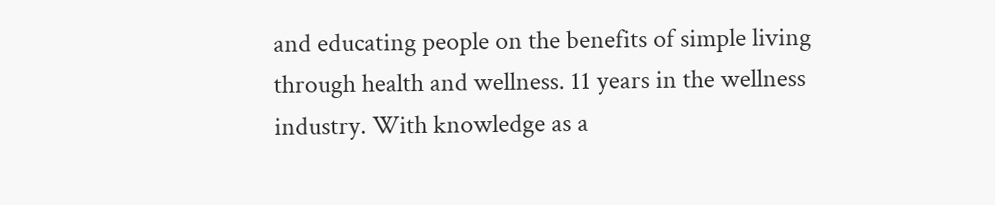and educating people on the benefits of simple living through health and wellness. 11 years in the wellness industry. With knowledge as a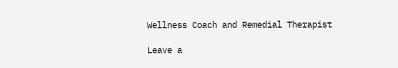Wellness Coach and Remedial Therapist

Leave a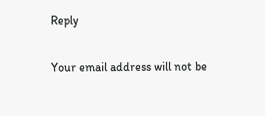Reply

Your email address will not be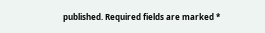published. Required fields are marked *